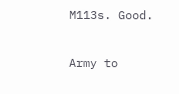M113s. Good.

Army to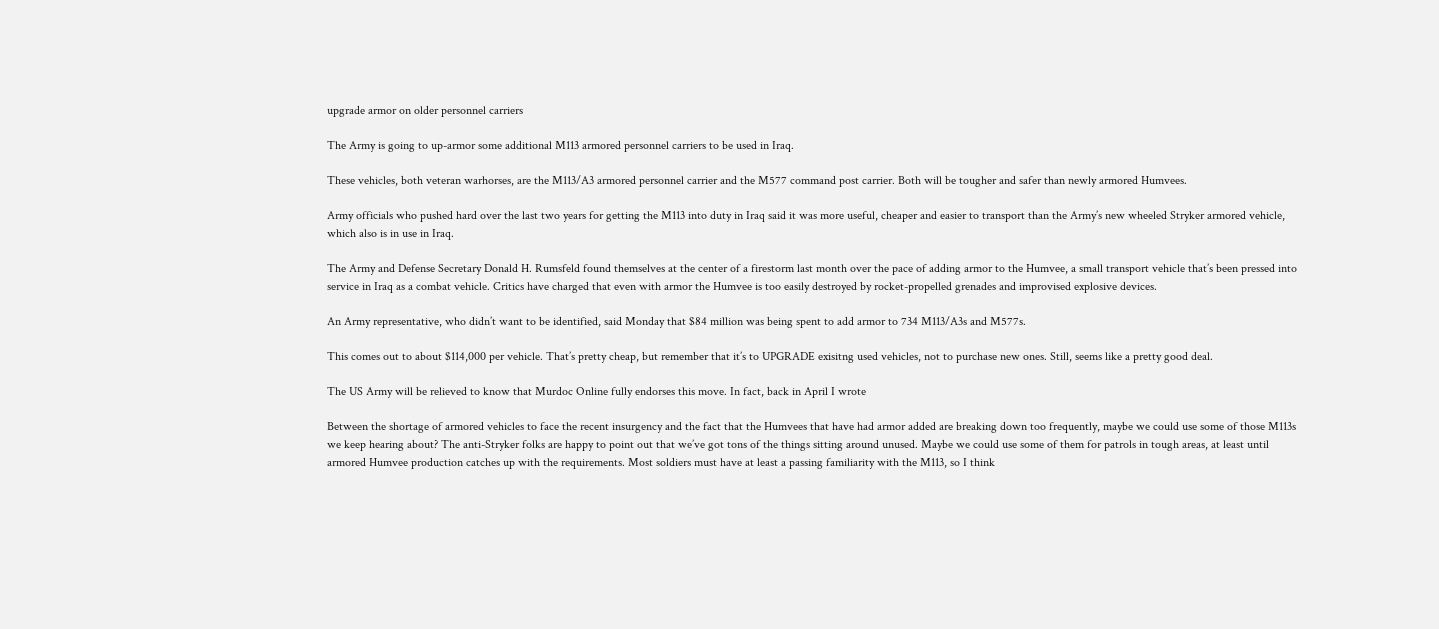upgrade armor on older personnel carriers

The Army is going to up-armor some additional M113 armored personnel carriers to be used in Iraq.

These vehicles, both veteran warhorses, are the M113/A3 armored personnel carrier and the M577 command post carrier. Both will be tougher and safer than newly armored Humvees.

Army officials who pushed hard over the last two years for getting the M113 into duty in Iraq said it was more useful, cheaper and easier to transport than the Army’s new wheeled Stryker armored vehicle, which also is in use in Iraq.

The Army and Defense Secretary Donald H. Rumsfeld found themselves at the center of a firestorm last month over the pace of adding armor to the Humvee, a small transport vehicle that’s been pressed into service in Iraq as a combat vehicle. Critics have charged that even with armor the Humvee is too easily destroyed by rocket-propelled grenades and improvised explosive devices.

An Army representative, who didn’t want to be identified, said Monday that $84 million was being spent to add armor to 734 M113/A3s and M577s.

This comes out to about $114,000 per vehicle. That’s pretty cheap, but remember that it’s to UPGRADE exisitng used vehicles, not to purchase new ones. Still, seems like a pretty good deal.

The US Army will be relieved to know that Murdoc Online fully endorses this move. In fact, back in April I wrote

Between the shortage of armored vehicles to face the recent insurgency and the fact that the Humvees that have had armor added are breaking down too frequently, maybe we could use some of those M113s we keep hearing about? The anti-Stryker folks are happy to point out that we’ve got tons of the things sitting around unused. Maybe we could use some of them for patrols in tough areas, at least until armored Humvee production catches up with the requirements. Most soldiers must have at least a passing familiarity with the M113, so I think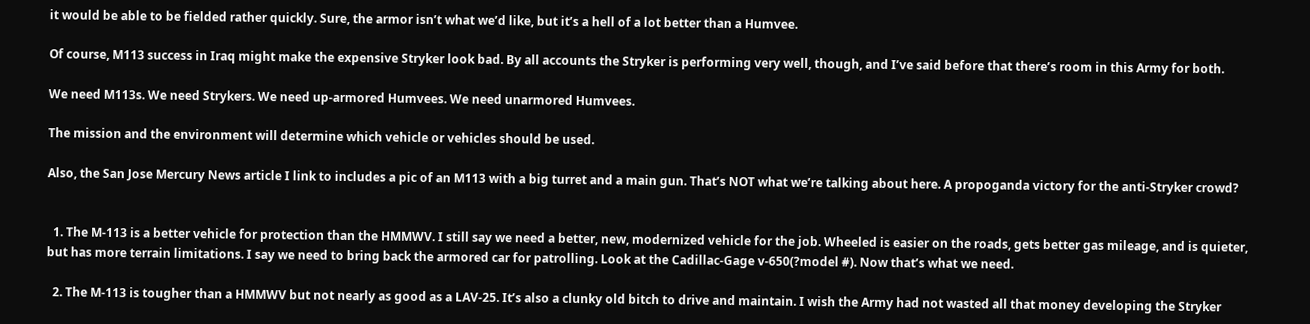it would be able to be fielded rather quickly. Sure, the armor isn’t what we’d like, but it’s a hell of a lot better than a Humvee.

Of course, M113 success in Iraq might make the expensive Stryker look bad. By all accounts the Stryker is performing very well, though, and I’ve said before that there’s room in this Army for both.

We need M113s. We need Strykers. We need up-armored Humvees. We need unarmored Humvees.

The mission and the environment will determine which vehicle or vehicles should be used.

Also, the San Jose Mercury News article I link to includes a pic of an M113 with a big turret and a main gun. That’s NOT what we’re talking about here. A propoganda victory for the anti-Stryker crowd?


  1. The M-113 is a better vehicle for protection than the HMMWV. I still say we need a better, new, modernized vehicle for the job. Wheeled is easier on the roads, gets better gas mileage, and is quieter, but has more terrain limitations. I say we need to bring back the armored car for patrolling. Look at the Cadillac-Gage v-650(?model #). Now that’s what we need.

  2. The M-113 is tougher than a HMMWV but not nearly as good as a LAV-25. It’s also a clunky old bitch to drive and maintain. I wish the Army had not wasted all that money developing the Stryker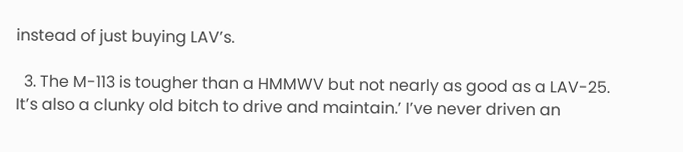instead of just buying LAV’s.

  3. The M-113 is tougher than a HMMWV but not nearly as good as a LAV-25. It’s also a clunky old bitch to drive and maintain.’ I’ve never driven an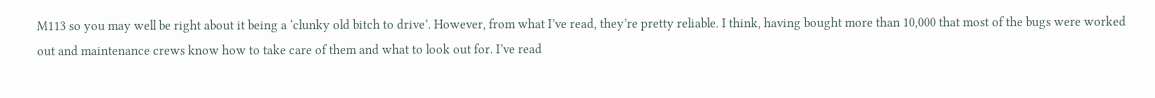M113 so you may well be right about it being a ‘clunky old bitch to drive’. However, from what I’ve read, they’re pretty reliable. I think, having bought more than 10,000 that most of the bugs were worked out and maintenance crews know how to take care of them and what to look out for. I’ve read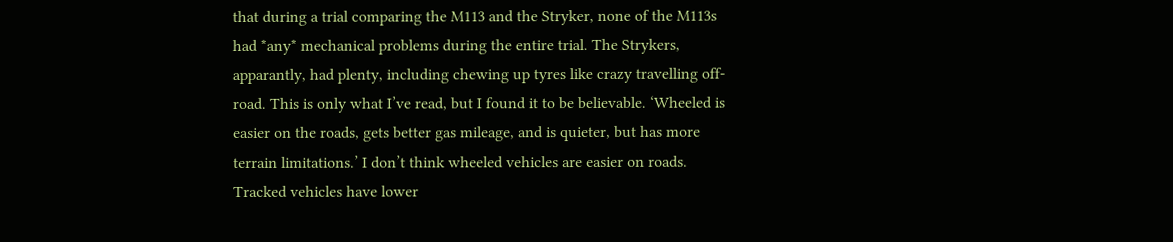that during a trial comparing the M113 and the Stryker, none of the M113s had *any* mechanical problems during the entire trial. The Strykers, apparantly, had plenty, including chewing up tyres like crazy travelling off-road. This is only what I’ve read, but I found it to be believable. ‘Wheeled is easier on the roads, gets better gas mileage, and is quieter, but has more terrain limitations.’ I don’t think wheeled vehicles are easier on roads. Tracked vehicles have lower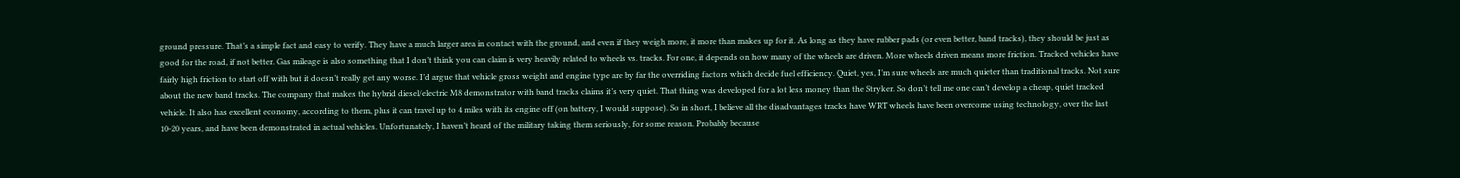ground pressure. That’s a simple fact and easy to verify. They have a much larger area in contact with the ground, and even if they weigh more, it more than makes up for it. As long as they have rubber pads (or even better, band tracks), they should be just as good for the road, if not better. Gas mileage is also something that I don’t think you can claim is very heavily related to wheels vs. tracks. For one, it depends on how many of the wheels are driven. More wheels driven means more friction. Tracked vehicles have fairly high friction to start off with but it doesn’t really get any worse. I’d argue that vehicle gross weight and engine type are by far the overriding factors which decide fuel efficiency. Quiet, yes, I’m sure wheels are much quieter than traditional tracks. Not sure about the new band tracks. The company that makes the hybrid diesel/electric M8 demonstrator with band tracks claims it’s very quiet. That thing was developed for a lot less money than the Stryker. So don’t tell me one can’t develop a cheap, quiet tracked vehicle. It also has excellent economy, according to them, plus it can travel up to 4 miles with its engine off (on battery, I would suppose). So in short, I believe all the disadvantages tracks have WRT wheels have been overcome using technology, over the last 10-20 years, and have been demonstrated in actual vehicles. Unfortunately, I haven’t heard of the military taking them seriously, for some reason. Probably because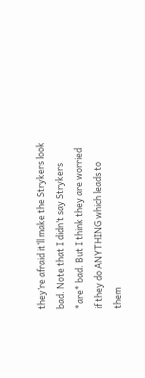they’re afraid it’ll make the Strykers look bad. Note that I didn’t say Strykers *are* bad. But I think they are worried if they do ANYTHING which leads to them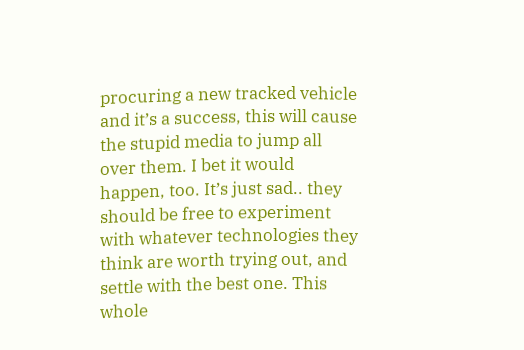procuring a new tracked vehicle and it’s a success, this will cause the stupid media to jump all over them. I bet it would happen, too. It’s just sad.. they should be free to experiment with whatever technologies they think are worth trying out, and settle with the best one. This whole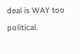deal is WAY too political.